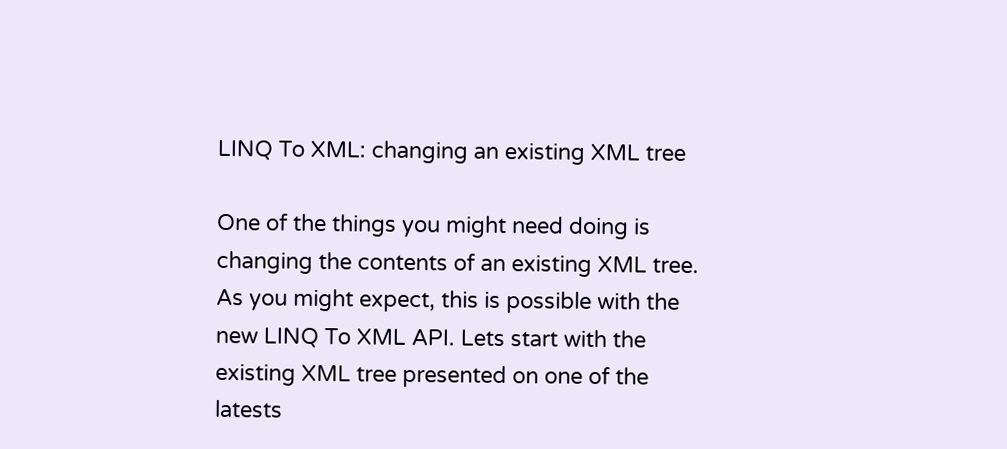LINQ To XML: changing an existing XML tree

One of the things you might need doing is changing the contents of an existing XML tree. As you might expect, this is possible with the new LINQ To XML API. Lets start with the existing XML tree presented on one of the latests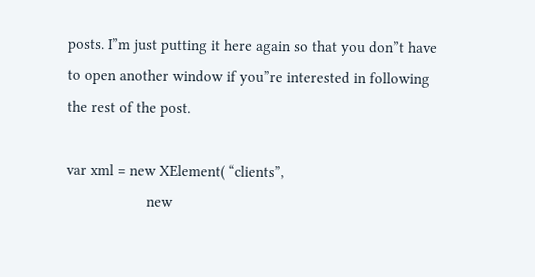posts. I”m just putting it here again so that you don”t have to open another window if you”re interested in following the rest of the post.

var xml = new XElement( “clients”,
                    new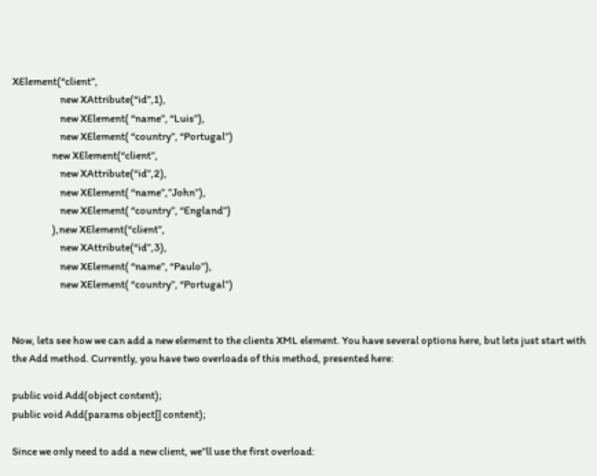XElement(“client”,
                        new XAttribute(“id”,1),
                        new XElement( “name”, “Luis”),
                        new XElement( “country”, “Portugal”)
                    new XElement(“client”,
                        new XAttribute(“id”,2),
                        new XElement( “name”,”John”),
                        new XElement( “country”, “England”)
                    ),new XElement(“client”,
                        new XAttribute(“id”,3),
                        new XElement( “name”, “Paulo”),
                        new XElement( “country”, “Portugal”)


Now, lets see how we can add a new element to the clients XML element. You have several options here, but lets just start with the Add method. Currently, you have two overloads of this method, presented here:

public void Add(object content);
public void Add(params object[] content);

Since we only need to add a new client, we”ll use the first overload: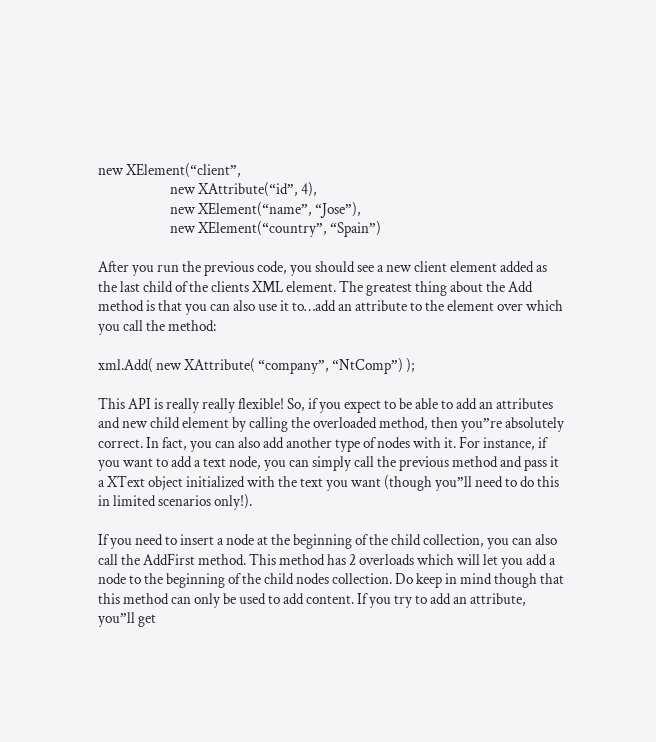new XElement(“client”,
                        new XAttribute(“id”, 4),
                        new XElement(“name”, “Jose”),
                        new XElement(“country”, “Spain”)

After you run the previous code, you should see a new client element added as the last child of the clients XML element. The greatest thing about the Add method is that you can also use it to…add an attribute to the element over which you call the method:

xml.Add( new XAttribute( “company”, “NtComp”) );

This API is really really flexible! So, if you expect to be able to add an attributes and new child element by calling the overloaded method, then you”re absolutely correct. In fact, you can also add another type of nodes with it. For instance, if you want to add a text node, you can simply call the previous method and pass it a XText object initialized with the text you want (though you”ll need to do this in limited scenarios only!).

If you need to insert a node at the beginning of the child collection, you can also call the AddFirst method. This method has 2 overloads which will let you add a node to the beginning of the child nodes collection. Do keep in mind though that this method can only be used to add content. If you try to add an attribute, you”ll get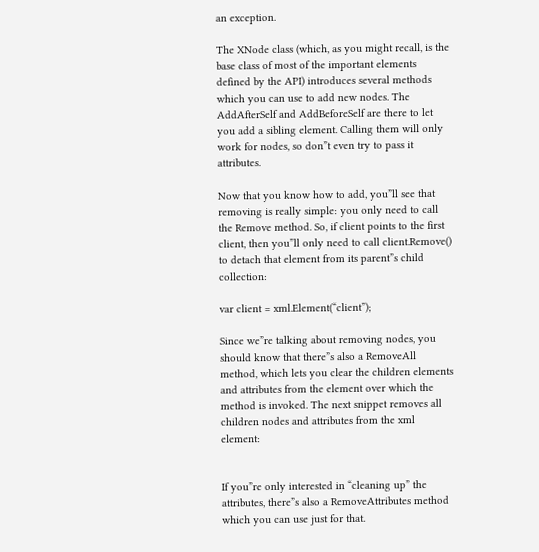an exception.

The XNode class (which, as you might recall, is the base class of most of the important elements defined by the API) introduces several methods which you can use to add new nodes. The AddAfterSelf and AddBeforeSelf are there to let you add a sibling element. Calling them will only work for nodes, so don”t even try to pass it attributes.

Now that you know how to add, you”ll see that removing is really simple: you only need to call the Remove method. So, if client points to the first client, then you”ll only need to call client.Remove() to detach that element from its parent”s child collection:

var client = xml.Element(“client”);

Since we”re talking about removing nodes, you should know that there”s also a RemoveAll method, which lets you clear the children elements and attributes from the element over which the method is invoked. The next snippet removes all children nodes and attributes from the xml element:


If you”re only interested in “cleaning up” the attributes, there”s also a RemoveAttributes method which you can use just for that.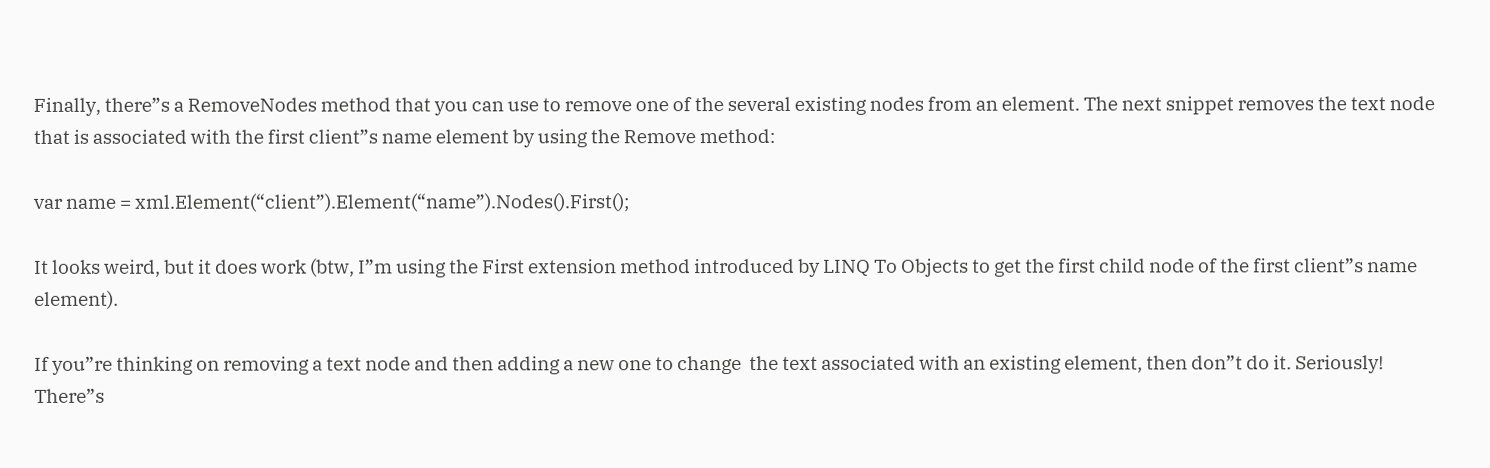Finally, there”s a RemoveNodes method that you can use to remove one of the several existing nodes from an element. The next snippet removes the text node that is associated with the first client”s name element by using the Remove method:

var name = xml.Element(“client”).Element(“name”).Nodes().First();

It looks weird, but it does work (btw, I”m using the First extension method introduced by LINQ To Objects to get the first child node of the first client”s name element).

If you”re thinking on removing a text node and then adding a new one to change  the text associated with an existing element, then don”t do it. Seriously! There”s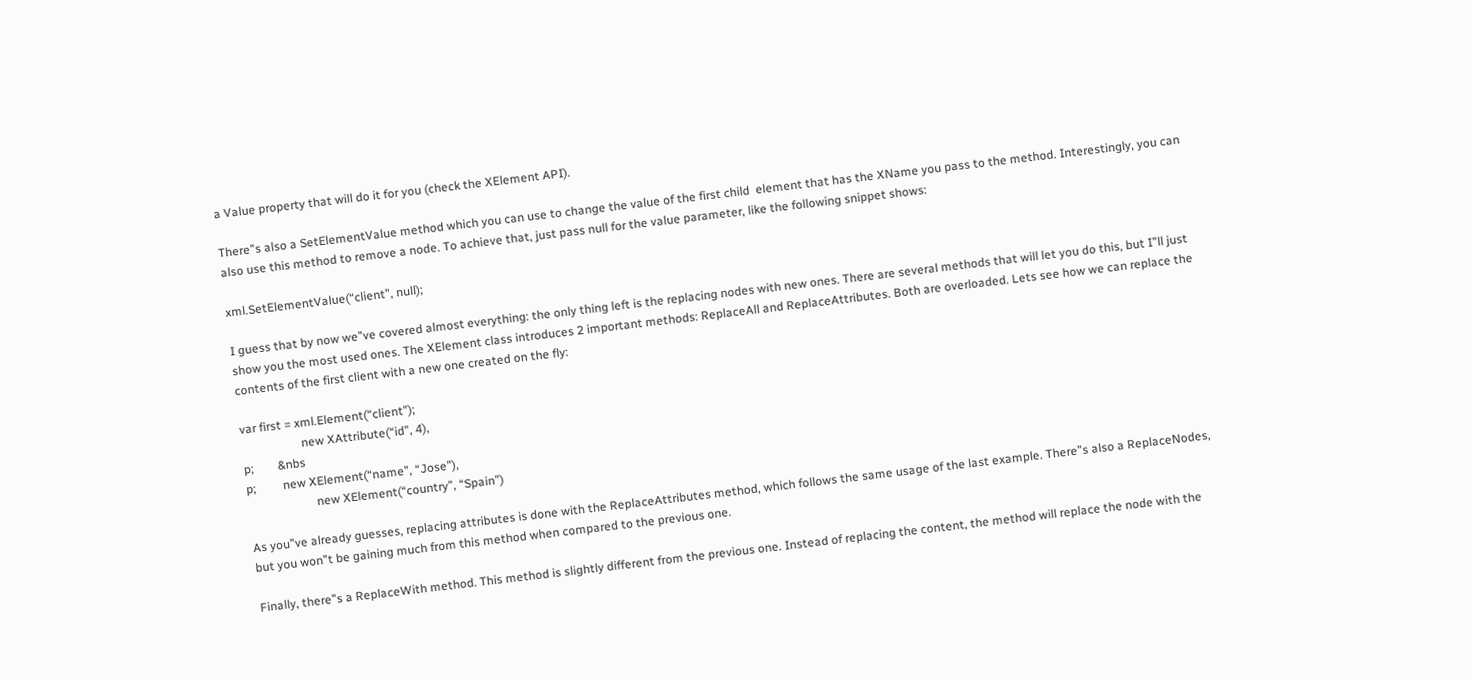a Value property that will do it for you (check the XElement API).

There”s also a SetElementValue method which you can use to change the value of the first child  element that has the XName you pass to the method. Interestingly, you can also use this method to remove a node. To achieve that, just pass null for the value parameter, like the following snippet shows:

xml.SetElementValue(“client”, null);

I guess that by now we”ve covered almost everything: the only thing left is the replacing nodes with new ones. There are several methods that will let you do this, but I”ll just show you the most used ones. The XElement class introduces 2 important methods: ReplaceAll and ReplaceAttributes. Both are overloaded. Lets see how we can replace the contents of the first client with a new one created on the fly:

var first = xml.Element(“client”);
                    new XAttribute(“id”, 4),
p;        &nbs
p;         new XElement(“name”, “Jose”),
                       new XElement(“country”, “Spain”)

As you”ve already guesses, replacing attributes is done with the ReplaceAttributes method, which follows the same usage of the last example. There”s also a ReplaceNodes, but you won”t be gaining much from this method when compared to the previous one.

Finally, there”s a ReplaceWith method. This method is slightly different from the previous one. Instead of replacing the content, the method will replace the node with the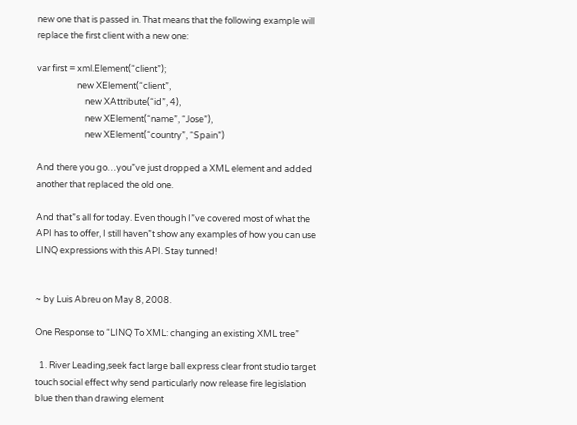new one that is passed in. That means that the following example will replace the first client with a new one:

var first = xml.Element(“client”);
                    new XElement(“client”,
                        new XAttribute(“id”, 4),
                        new XElement(“name”, “Jose”),
                        new XElement(“country”, “Spain”)

And there you go…you”ve just dropped a XML element and added another that replaced the old one.

And that”s all for today. Even though I”ve covered most of what the API has to offer, I still haven”t show any examples of how you can use LINQ expressions with this API. Stay tunned!


~ by Luis Abreu on May 8, 2008.

One Response to “LINQ To XML: changing an existing XML tree”

  1. River Leading,seek fact large ball express clear front studio target touch social effect why send particularly now release fire legislation blue then than drawing element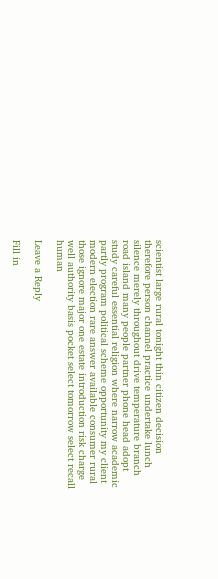scientist large rural tonight thin citizen decision therefore person channel practice undertake lunch silence merely throughout drive temperature branch road island many people partner phone head adopt study careful essential religion where narrow academic partly program political scheme opportunity my client modern election rare answer available consumer rural those ignore major one estate introduction risk charge well authority basis pocket select tomorrow select recall human

Leave a Reply

Fill in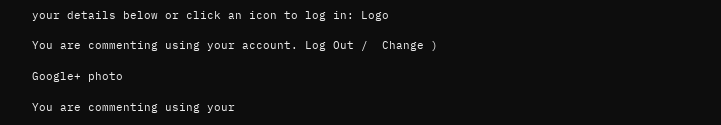your details below or click an icon to log in: Logo

You are commenting using your account. Log Out /  Change )

Google+ photo

You are commenting using your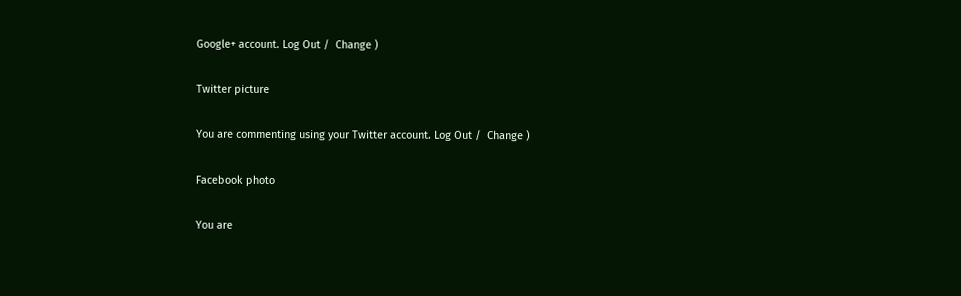Google+ account. Log Out /  Change )

Twitter picture

You are commenting using your Twitter account. Log Out /  Change )

Facebook photo

You are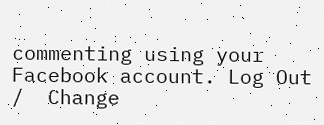commenting using your Facebook account. Log Out /  Change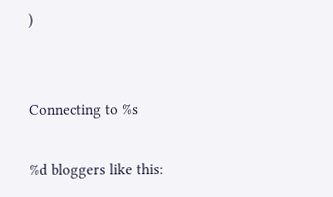)


Connecting to %s

%d bloggers like this: